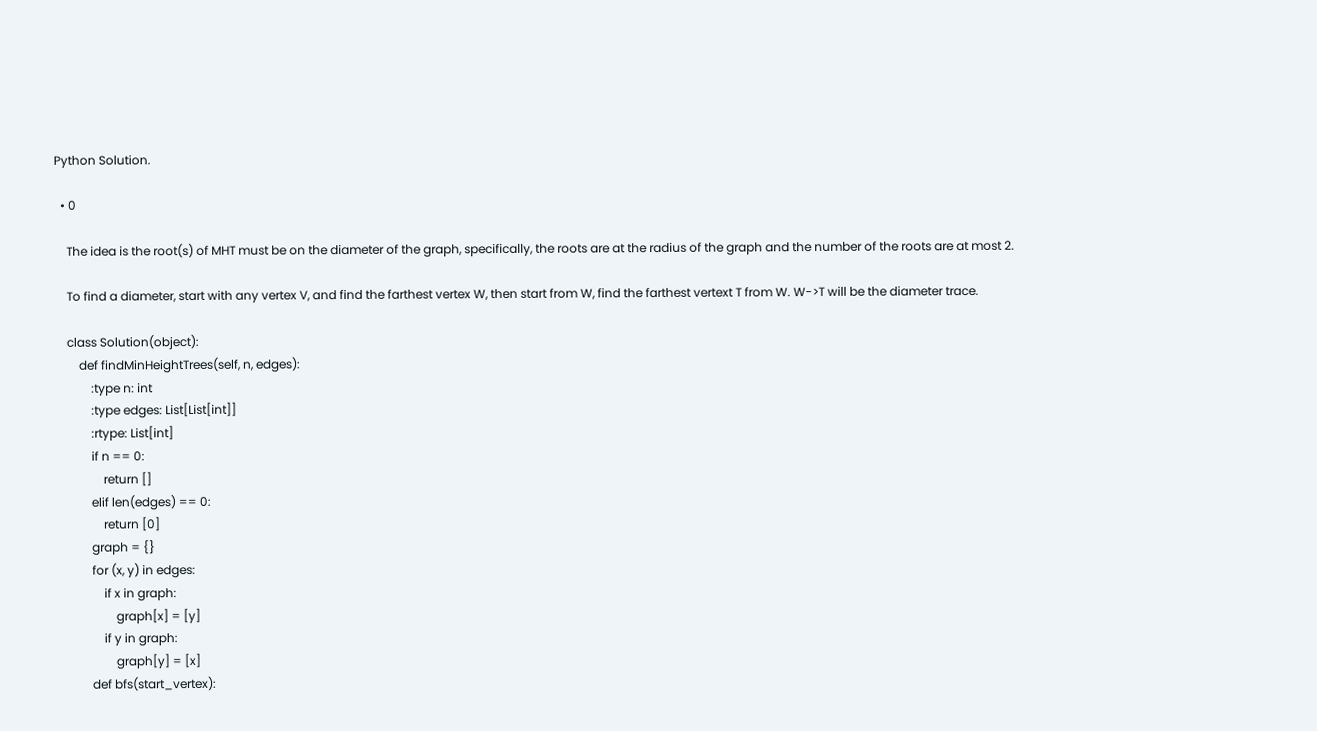Python Solution.

  • 0

    The idea is the root(s) of MHT must be on the diameter of the graph, specifically, the roots are at the radius of the graph and the number of the roots are at most 2.

    To find a diameter, start with any vertex V, and find the farthest vertex W, then start from W, find the farthest vertext T from W. W->T will be the diameter trace.

    class Solution(object):
        def findMinHeightTrees(self, n, edges):
            :type n: int
            :type edges: List[List[int]]
            :rtype: List[int]
            if n == 0:
                return []
            elif len(edges) == 0:
                return [0]
            graph = {}
            for (x, y) in edges:
                if x in graph:
                    graph[x] = [y]
                if y in graph:
                    graph[y] = [x]
            def bfs(start_vertex):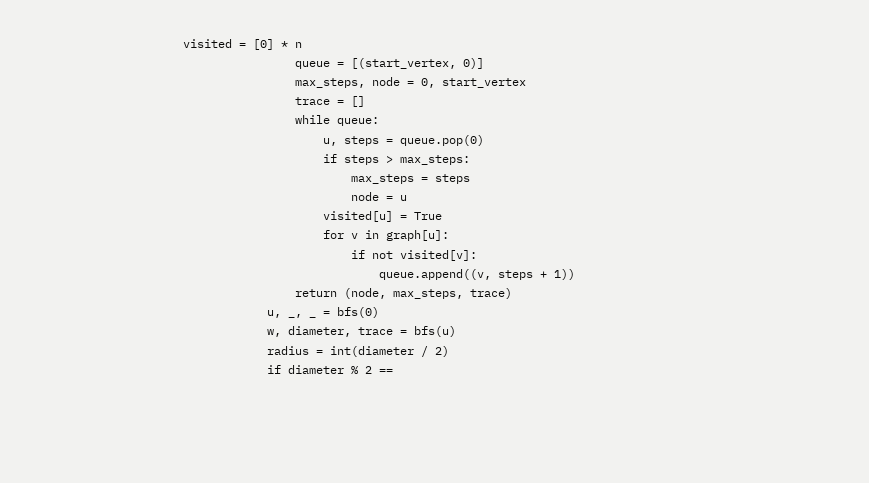visited = [0] * n
                queue = [(start_vertex, 0)]
                max_steps, node = 0, start_vertex
                trace = []
                while queue:
                    u, steps = queue.pop(0)
                    if steps > max_steps:
                        max_steps = steps
                        node = u
                    visited[u] = True
                    for v in graph[u]:
                        if not visited[v]:
                            queue.append((v, steps + 1))
                return (node, max_steps, trace)
            u, _, _ = bfs(0)
            w, diameter, trace = bfs(u)
            radius = int(diameter / 2)
            if diameter % 2 ==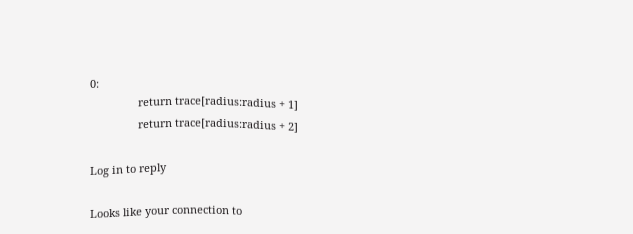0:
                return trace[radius:radius + 1]
                return trace[radius:radius + 2]

Log in to reply

Looks like your connection to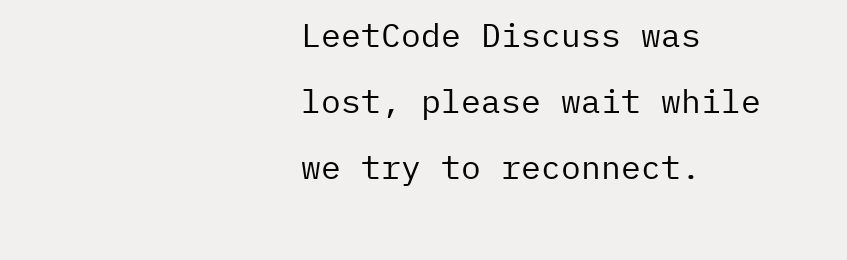LeetCode Discuss was lost, please wait while we try to reconnect.